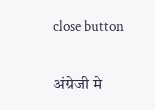close button

अंग्रेजी मे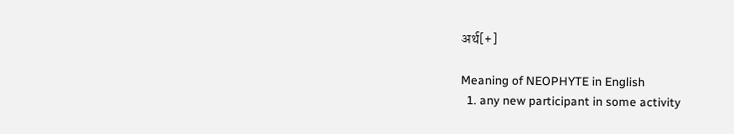अर्थ[+]

Meaning of NEOPHYTE in English
  1. any new participant in some activity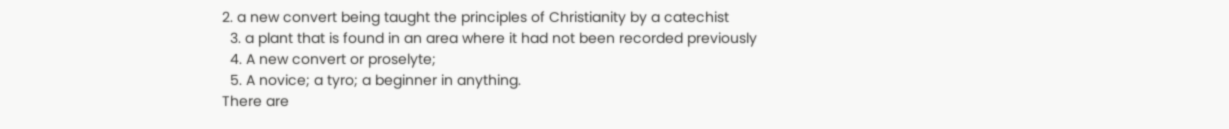2. a new convert being taught the principles of Christianity by a catechist
  3. a plant that is found in an area where it had not been recorded previously
  4. A new convert or proselyte;
  5. A novice; a tyro; a beginner in anything.
There are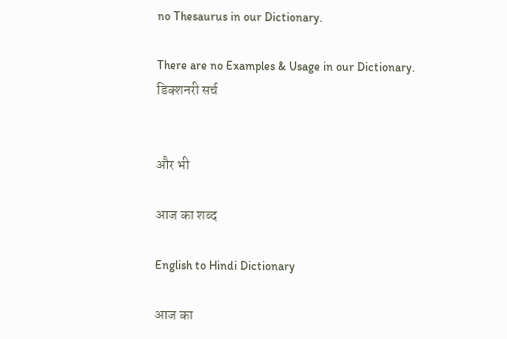no Thesaurus in our Dictionary.

There are no Examples & Usage in our Dictionary.
डिक्शनरी सर्च


और भी

आज का शब्द

English to Hindi Dictionary

आज का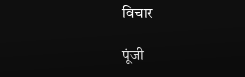विचार

पूंजी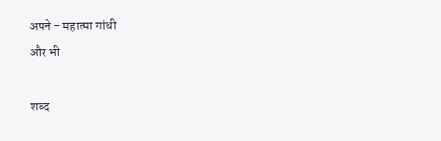अपने - महात्मा गांधी
और भी

शब्द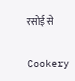रसोई से

Cookery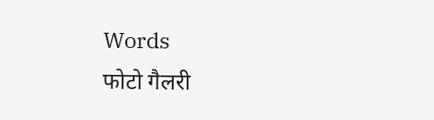Words
फोटो गैलरी